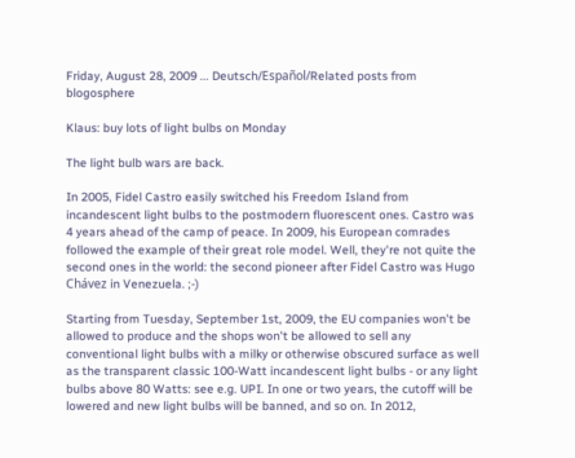Friday, August 28, 2009 ... Deutsch/Español/Related posts from blogosphere

Klaus: buy lots of light bulbs on Monday

The light bulb wars are back.

In 2005, Fidel Castro easily switched his Freedom Island from incandescent light bulbs to the postmodern fluorescent ones. Castro was 4 years ahead of the camp of peace. In 2009, his European comrades followed the example of their great role model. Well, they're not quite the second ones in the world: the second pioneer after Fidel Castro was Hugo Chávez in Venezuela. ;-)

Starting from Tuesday, September 1st, 2009, the EU companies won't be allowed to produce and the shops won't be allowed to sell any conventional light bulbs with a milky or otherwise obscured surface as well as the transparent classic 100-Watt incandescent light bulbs - or any light bulbs above 80 Watts: see e.g. UPI. In one or two years, the cutoff will be lowered and new light bulbs will be banned, and so on. In 2012,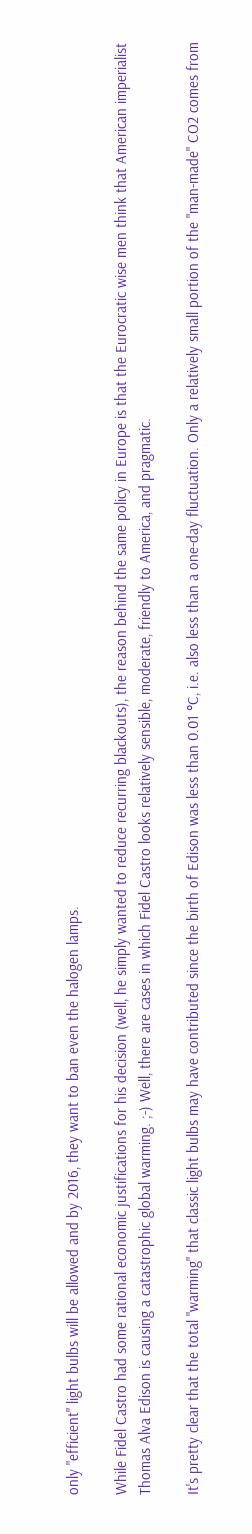only "efficient" light bulbs will be allowed and by 2016, they want to ban even the halogen lamps.

While Fidel Castro had some rational economic justifications for his decision (well, he simply wanted to reduce recurring blackouts), the reason behind the same policy in Europe is that the Eurocratic wise men think that American imperialist Thomas Alva Edison is causing a catastrophic global warming. ;-) Well, there are cases in which Fidel Castro looks relatively sensible, moderate, friendly to America, and pragmatic.

It's pretty clear that the total "warming" that classic light bulbs may have contributed since the birth of Edison was less than 0.01 °C, i.e. also less than a one-day fluctuation. Only a relatively small portion of the "man-made" CO2 comes from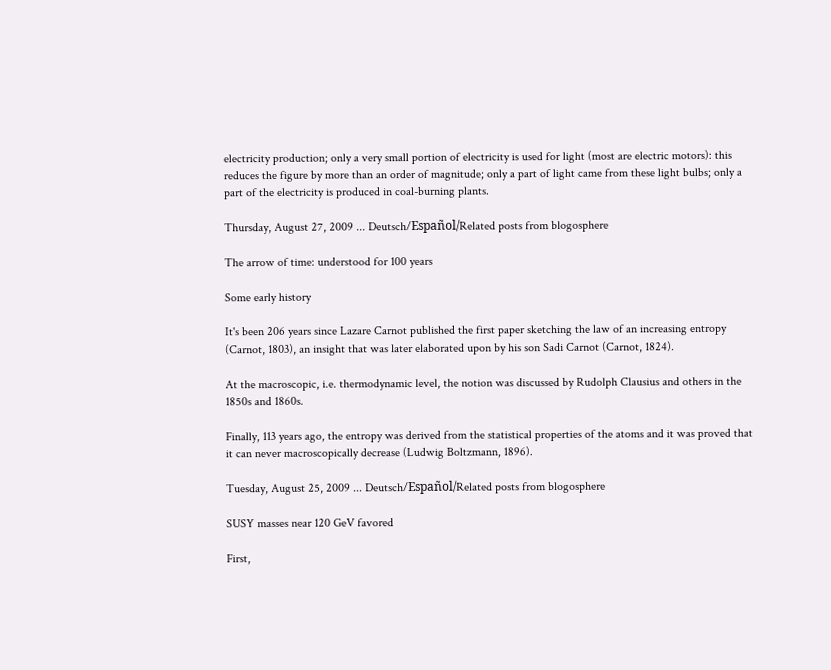electricity production; only a very small portion of electricity is used for light (most are electric motors): this reduces the figure by more than an order of magnitude; only a part of light came from these light bulbs; only a part of the electricity is produced in coal-burning plants.

Thursday, August 27, 2009 ... Deutsch/Español/Related posts from blogosphere

The arrow of time: understood for 100 years

Some early history

It's been 206 years since Lazare Carnot published the first paper sketching the law of an increasing entropy (Carnot, 1803), an insight that was later elaborated upon by his son Sadi Carnot (Carnot, 1824).

At the macroscopic, i.e. thermodynamic level, the notion was discussed by Rudolph Clausius and others in the 1850s and 1860s.

Finally, 113 years ago, the entropy was derived from the statistical properties of the atoms and it was proved that it can never macroscopically decrease (Ludwig Boltzmann, 1896).

Tuesday, August 25, 2009 ... Deutsch/Español/Related posts from blogosphere

SUSY masses near 120 GeV favored

First,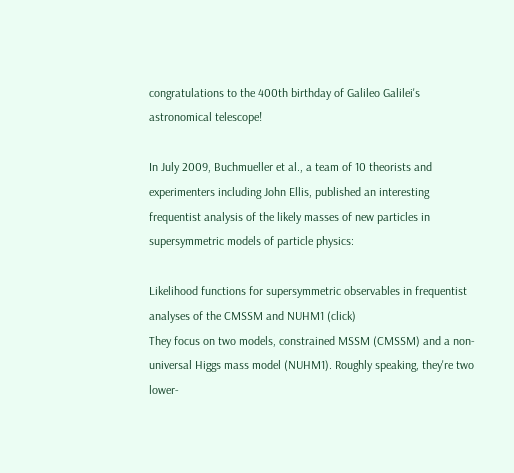congratulations to the 400th birthday of Galileo Galilei's astronomical telescope!

In July 2009, Buchmueller et al., a team of 10 theorists and experimenters including John Ellis, published an interesting frequentist analysis of the likely masses of new particles in supersymmetric models of particle physics:

Likelihood functions for supersymmetric observables in frequentist analyses of the CMSSM and NUHM1 (click)
They focus on two models, constrained MSSM (CMSSM) and a non-universal Higgs mass model (NUHM1). Roughly speaking, they're two lower-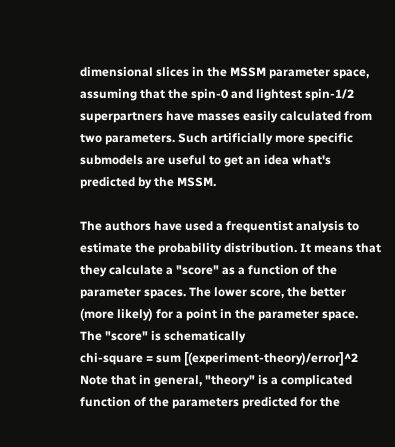dimensional slices in the MSSM parameter space, assuming that the spin-0 and lightest spin-1/2 superpartners have masses easily calculated from two parameters. Such artificially more specific submodels are useful to get an idea what's predicted by the MSSM.

The authors have used a frequentist analysis to estimate the probability distribution. It means that they calculate a "score" as a function of the parameter spaces. The lower score, the better (more likely) for a point in the parameter space. The "score" is schematically
chi-square = sum [(experiment-theory)/error]^2
Note that in general, "theory" is a complicated function of the parameters predicted for the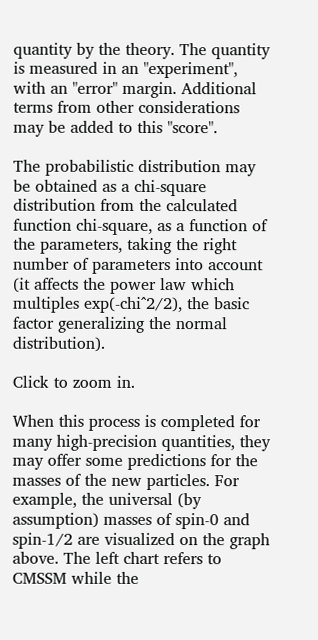quantity by the theory. The quantity is measured in an "experiment", with an "error" margin. Additional terms from other considerations may be added to this "score".

The probabilistic distribution may be obtained as a chi-square distribution from the calculated function chi-square, as a function of the parameters, taking the right number of parameters into account (it affects the power law which multiples exp(-chi^2/2), the basic factor generalizing the normal distribution).

Click to zoom in.

When this process is completed for many high-precision quantities, they may offer some predictions for the masses of the new particles. For example, the universal (by assumption) masses of spin-0 and spin-1/2 are visualized on the graph above. The left chart refers to CMSSM while the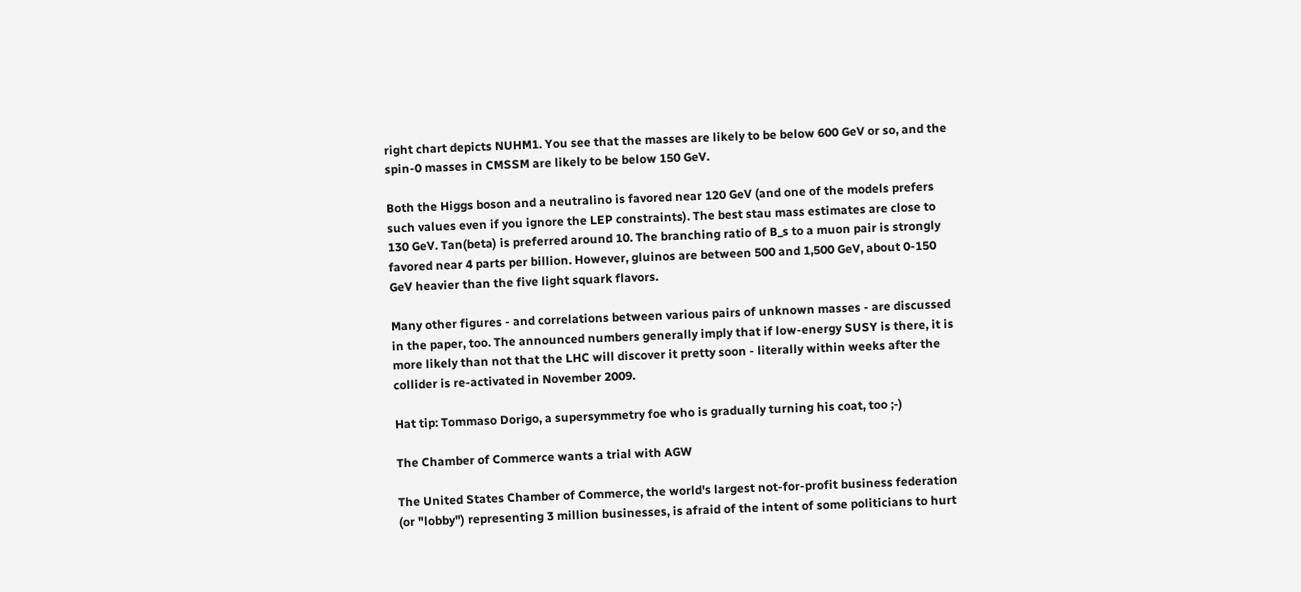right chart depicts NUHM1. You see that the masses are likely to be below 600 GeV or so, and the spin-0 masses in CMSSM are likely to be below 150 GeV.

Both the Higgs boson and a neutralino is favored near 120 GeV (and one of the models prefers such values even if you ignore the LEP constraints). The best stau mass estimates are close to 130 GeV. Tan(beta) is preferred around 10. The branching ratio of B_s to a muon pair is strongly favored near 4 parts per billion. However, gluinos are between 500 and 1,500 GeV, about 0-150 GeV heavier than the five light squark flavors.

Many other figures - and correlations between various pairs of unknown masses - are discussed in the paper, too. The announced numbers generally imply that if low-energy SUSY is there, it is more likely than not that the LHC will discover it pretty soon - literally within weeks after the collider is re-activated in November 2009.

Hat tip: Tommaso Dorigo, a supersymmetry foe who is gradually turning his coat, too ;-)

The Chamber of Commerce wants a trial with AGW

The United States Chamber of Commerce, the world's largest not-for-profit business federation (or "lobby") representing 3 million businesses, is afraid of the intent of some politicians to hurt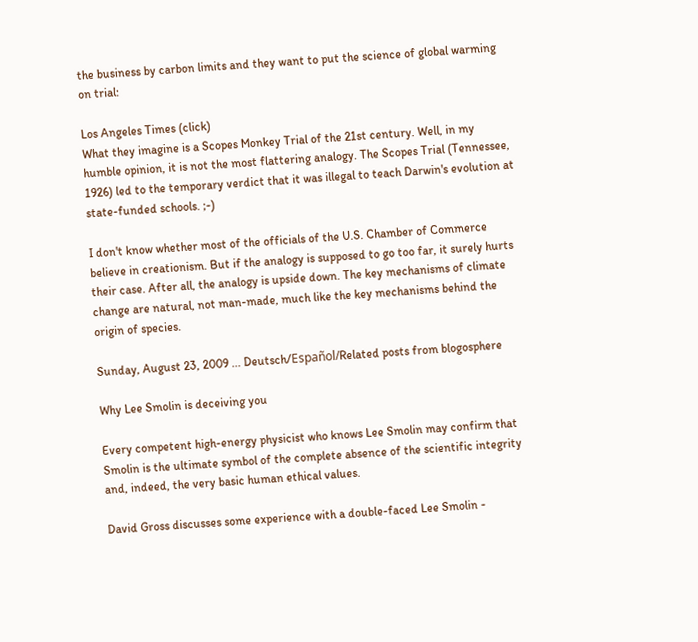the business by carbon limits and they want to put the science of global warming on trial:

Los Angeles Times (click)
What they imagine is a Scopes Monkey Trial of the 21st century. Well, in my humble opinion, it is not the most flattering analogy. The Scopes Trial (Tennessee, 1926) led to the temporary verdict that it was illegal to teach Darwin's evolution at state-funded schools. ;-)

I don't know whether most of the officials of the U.S. Chamber of Commerce believe in creationism. But if the analogy is supposed to go too far, it surely hurts their case. After all, the analogy is upside down. The key mechanisms of climate change are natural, not man-made, much like the key mechanisms behind the origin of species.

Sunday, August 23, 2009 ... Deutsch/Español/Related posts from blogosphere

Why Lee Smolin is deceiving you

Every competent high-energy physicist who knows Lee Smolin may confirm that Smolin is the ultimate symbol of the complete absence of the scientific integrity and, indeed, the very basic human ethical values.

David Gross discusses some experience with a double-faced Lee Smolin -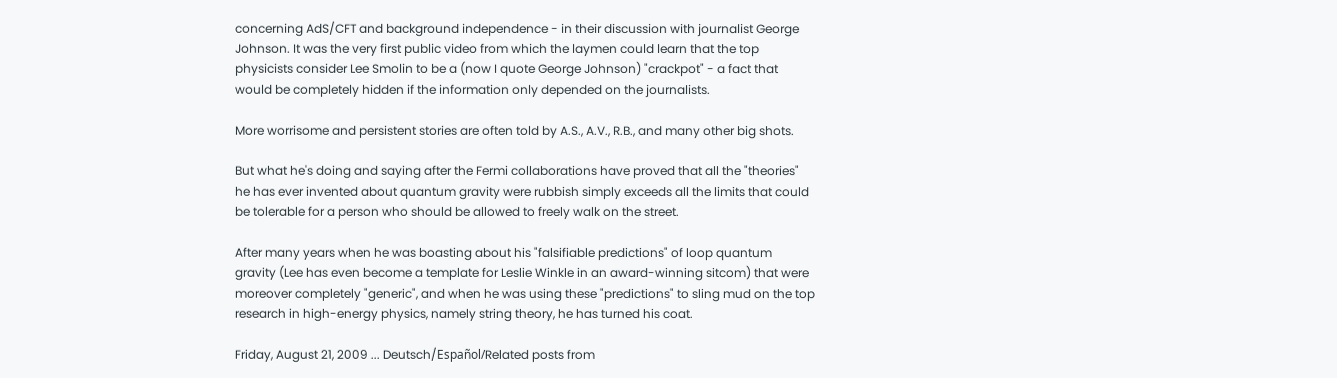concerning AdS/CFT and background independence - in their discussion with journalist George Johnson. It was the very first public video from which the laymen could learn that the top physicists consider Lee Smolin to be a (now I quote George Johnson) "crackpot" - a fact that would be completely hidden if the information only depended on the journalists.

More worrisome and persistent stories are often told by A.S., A.V., R.B., and many other big shots.

But what he's doing and saying after the Fermi collaborations have proved that all the "theories" he has ever invented about quantum gravity were rubbish simply exceeds all the limits that could be tolerable for a person who should be allowed to freely walk on the street.

After many years when he was boasting about his "falsifiable predictions" of loop quantum gravity (Lee has even become a template for Leslie Winkle in an award-winning sitcom) that were moreover completely "generic", and when he was using these "predictions" to sling mud on the top research in high-energy physics, namely string theory, he has turned his coat.

Friday, August 21, 2009 ... Deutsch/Español/Related posts from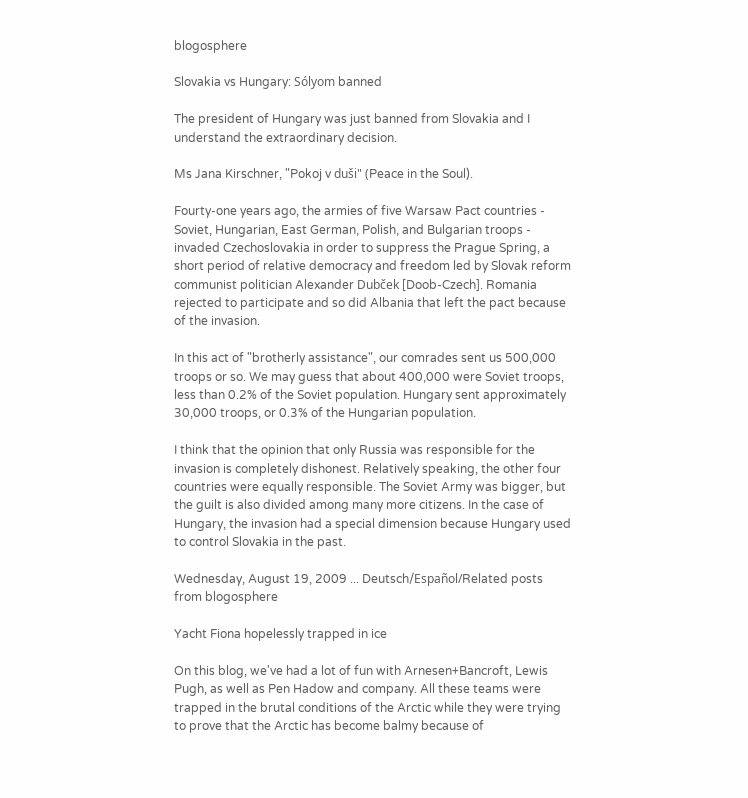blogosphere

Slovakia vs Hungary: Sólyom banned

The president of Hungary was just banned from Slovakia and I understand the extraordinary decision.

Ms Jana Kirschner, "Pokoj v duši" (Peace in the Soul).

Fourty-one years ago, the armies of five Warsaw Pact countries - Soviet, Hungarian, East German, Polish, and Bulgarian troops - invaded Czechoslovakia in order to suppress the Prague Spring, a short period of relative democracy and freedom led by Slovak reform communist politician Alexander Dubček [Doob-Czech]. Romania rejected to participate and so did Albania that left the pact because of the invasion.

In this act of "brotherly assistance", our comrades sent us 500,000 troops or so. We may guess that about 400,000 were Soviet troops, less than 0.2% of the Soviet population. Hungary sent approximately 30,000 troops, or 0.3% of the Hungarian population.

I think that the opinion that only Russia was responsible for the invasion is completely dishonest. Relatively speaking, the other four countries were equally responsible. The Soviet Army was bigger, but the guilt is also divided among many more citizens. In the case of Hungary, the invasion had a special dimension because Hungary used to control Slovakia in the past.

Wednesday, August 19, 2009 ... Deutsch/Español/Related posts from blogosphere

Yacht Fiona hopelessly trapped in ice

On this blog, we've had a lot of fun with Arnesen+Bancroft, Lewis Pugh, as well as Pen Hadow and company. All these teams were trapped in the brutal conditions of the Arctic while they were trying to prove that the Arctic has become balmy because of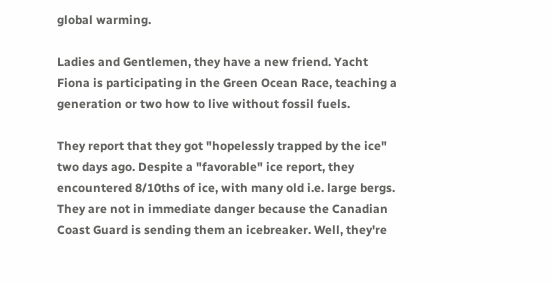global warming.

Ladies and Gentlemen, they have a new friend. Yacht Fiona is participating in the Green Ocean Race, teaching a generation or two how to live without fossil fuels.

They report that they got "hopelessly trapped by the ice" two days ago. Despite a "favorable" ice report, they encountered 8/10ths of ice, with many old i.e. large bergs. They are not in immediate danger because the Canadian Coast Guard is sending them an icebreaker. Well, they're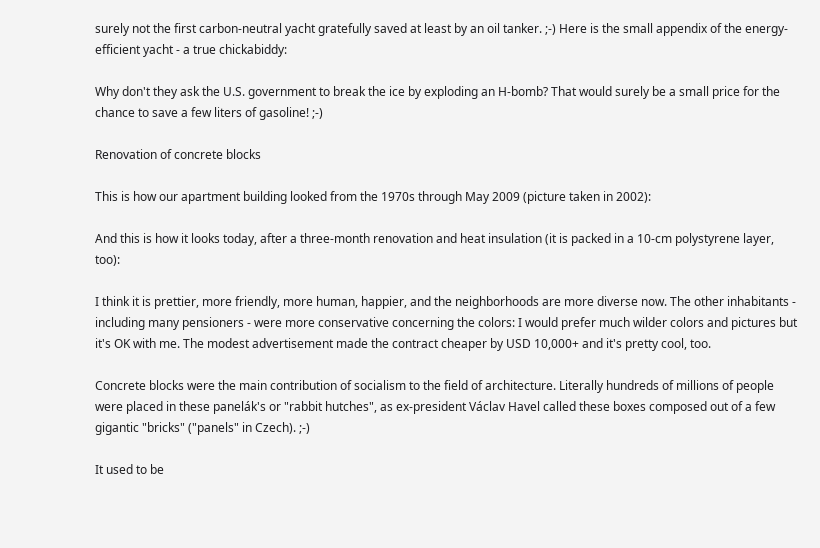surely not the first carbon-neutral yacht gratefully saved at least by an oil tanker. ;-) Here is the small appendix of the energy-efficient yacht - a true chickabiddy:

Why don't they ask the U.S. government to break the ice by exploding an H-bomb? That would surely be a small price for the chance to save a few liters of gasoline! ;-)

Renovation of concrete blocks

This is how our apartment building looked from the 1970s through May 2009 (picture taken in 2002):

And this is how it looks today, after a three-month renovation and heat insulation (it is packed in a 10-cm polystyrene layer, too):

I think it is prettier, more friendly, more human, happier, and the neighborhoods are more diverse now. The other inhabitants - including many pensioners - were more conservative concerning the colors: I would prefer much wilder colors and pictures but it's OK with me. The modest advertisement made the contract cheaper by USD 10,000+ and it's pretty cool, too.

Concrete blocks were the main contribution of socialism to the field of architecture. Literally hundreds of millions of people were placed in these panelák's or "rabbit hutches", as ex-president Václav Havel called these boxes composed out of a few gigantic "bricks" ("panels" in Czech). ;-)

It used to be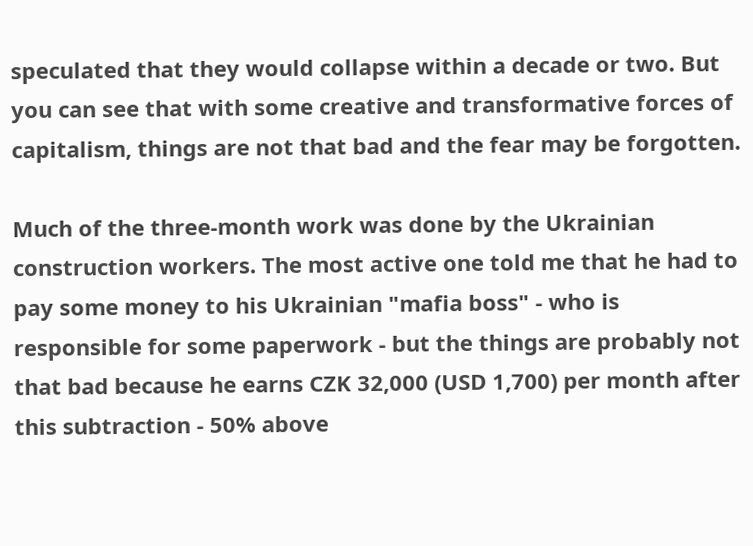speculated that they would collapse within a decade or two. But you can see that with some creative and transformative forces of capitalism, things are not that bad and the fear may be forgotten.

Much of the three-month work was done by the Ukrainian construction workers. The most active one told me that he had to pay some money to his Ukrainian "mafia boss" - who is responsible for some paperwork - but the things are probably not that bad because he earns CZK 32,000 (USD 1,700) per month after this subtraction - 50% above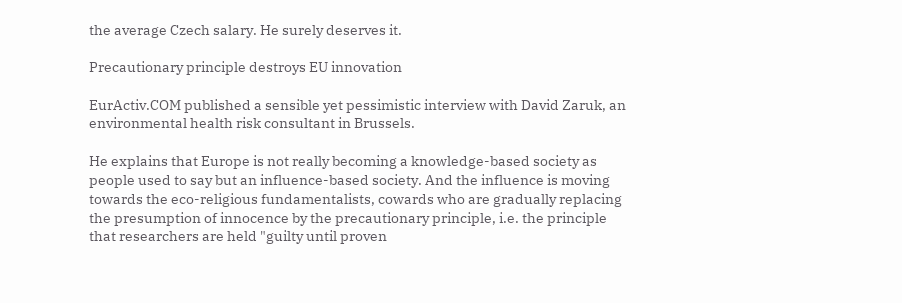the average Czech salary. He surely deserves it.

Precautionary principle destroys EU innovation

EurActiv.COM published a sensible yet pessimistic interview with David Zaruk, an environmental health risk consultant in Brussels.

He explains that Europe is not really becoming a knowledge-based society as people used to say but an influence-based society. And the influence is moving towards the eco-religious fundamentalists, cowards who are gradually replacing the presumption of innocence by the precautionary principle, i.e. the principle that researchers are held "guilty until proven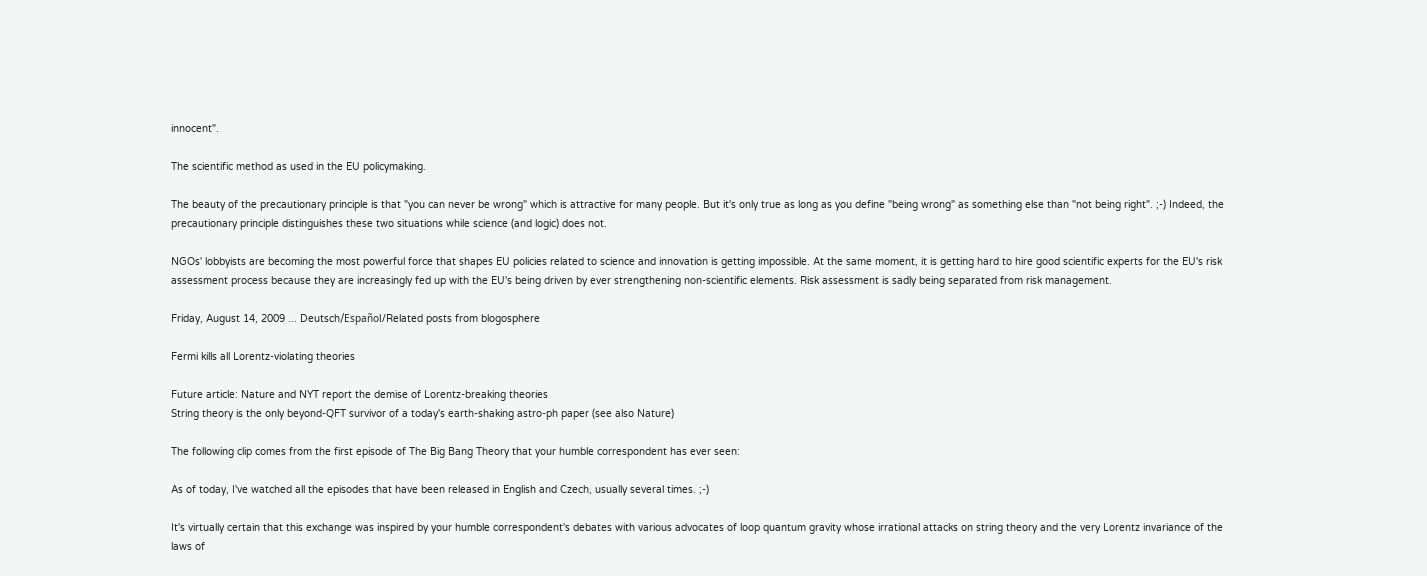innocent".

The scientific method as used in the EU policymaking.

The beauty of the precautionary principle is that "you can never be wrong" which is attractive for many people. But it's only true as long as you define "being wrong" as something else than "not being right". ;-) Indeed, the precautionary principle distinguishes these two situations while science (and logic) does not.

NGOs' lobbyists are becoming the most powerful force that shapes EU policies related to science and innovation is getting impossible. At the same moment, it is getting hard to hire good scientific experts for the EU's risk assessment process because they are increasingly fed up with the EU's being driven by ever strengthening non-scientific elements. Risk assessment is sadly being separated from risk management.

Friday, August 14, 2009 ... Deutsch/Español/Related posts from blogosphere

Fermi kills all Lorentz-violating theories

Future article: Nature and NYT report the demise of Lorentz-breaking theories
String theory is the only beyond-QFT survivor of a today's earth-shaking astro-ph paper (see also Nature)

The following clip comes from the first episode of The Big Bang Theory that your humble correspondent has ever seen:

As of today, I've watched all the episodes that have been released in English and Czech, usually several times. ;-)

It's virtually certain that this exchange was inspired by your humble correspondent's debates with various advocates of loop quantum gravity whose irrational attacks on string theory and the very Lorentz invariance of the laws of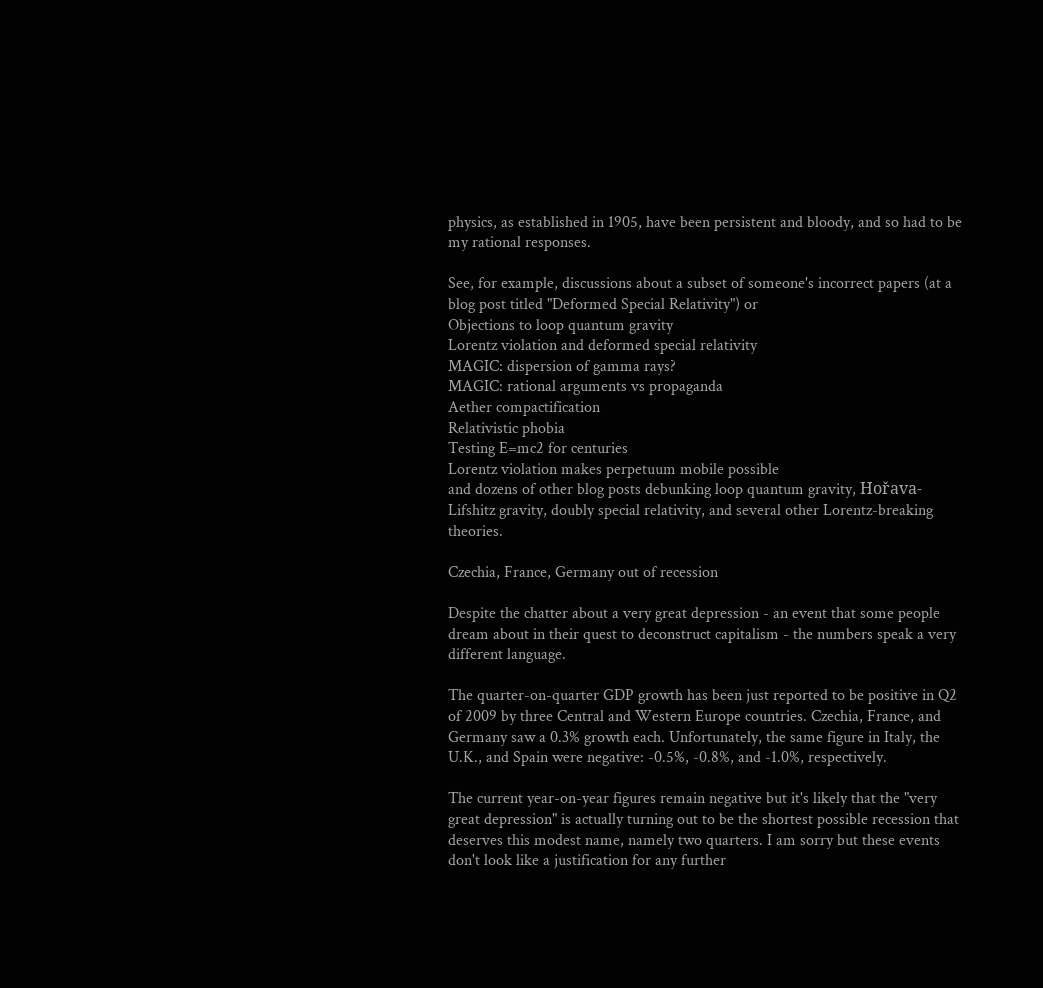physics, as established in 1905, have been persistent and bloody, and so had to be my rational responses.

See, for example, discussions about a subset of someone's incorrect papers (at a blog post titled "Deformed Special Relativity") or
Objections to loop quantum gravity
Lorentz violation and deformed special relativity
MAGIC: dispersion of gamma rays?
MAGIC: rational arguments vs propaganda
Aether compactification
Relativistic phobia
Testing E=mc2 for centuries
Lorentz violation makes perpetuum mobile possible
and dozens of other blog posts debunking loop quantum gravity, Hořava-Lifshitz gravity, doubly special relativity, and several other Lorentz-breaking theories.

Czechia, France, Germany out of recession

Despite the chatter about a very great depression - an event that some people dream about in their quest to deconstruct capitalism - the numbers speak a very different language.

The quarter-on-quarter GDP growth has been just reported to be positive in Q2 of 2009 by three Central and Western Europe countries. Czechia, France, and Germany saw a 0.3% growth each. Unfortunately, the same figure in Italy, the U.K., and Spain were negative: -0.5%, -0.8%, and -1.0%, respectively.

The current year-on-year figures remain negative but it's likely that the "very great depression" is actually turning out to be the shortest possible recession that deserves this modest name, namely two quarters. I am sorry but these events don't look like a justification for any further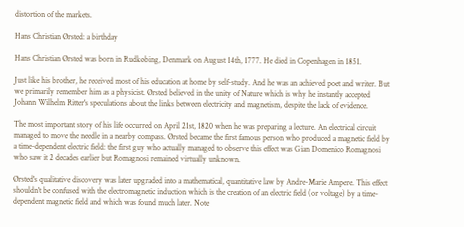distortion of the markets.

Hans Christian Ørsted: a birthday

Hans Christian Ørsted was born in Rudkøbing, Denmark on August 14th, 1777. He died in Copenhagen in 1851.

Just like his brother, he received most of his education at home by self-study. And he was an achieved poet and writer. But we primarily remember him as a physicist. Ørsted believed in the unity of Nature which is why he instantly accepted Johann Wilhelm Ritter's speculations about the links between electricity and magnetism, despite the lack of evidence.

The most important story of his life occurred on April 21st, 1820 when he was preparing a lecture. An electrical circuit managed to move the needle in a nearby compass. Ørsted became the first famous person who produced a magnetic field by a time-dependent electric field: the first guy who actually managed to observe this effect was Gian Domenico Romagnosi who saw it 2 decades earlier but Romagnosi remained virtually unknown.

Ørsted's qualitative discovery was later upgraded into a mathematical, quantitative law by Andre-Marie Ampere. This effect shouldn't be confused with the electromagnetic induction which is the creation of an electric field (or voltage) by a time-dependent magnetic field and which was found much later. Note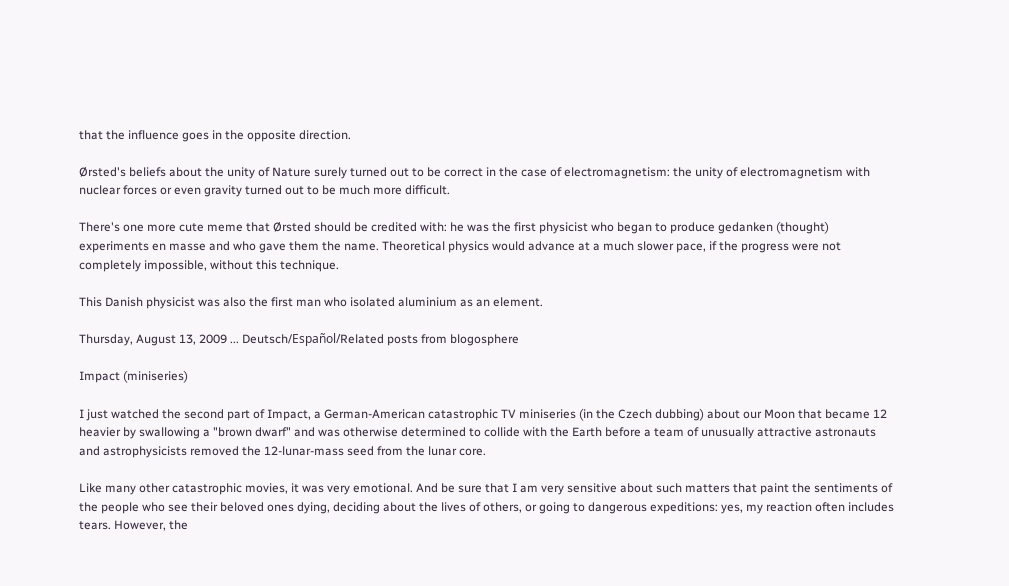that the influence goes in the opposite direction.

Ørsted's beliefs about the unity of Nature surely turned out to be correct in the case of electromagnetism: the unity of electromagnetism with nuclear forces or even gravity turned out to be much more difficult.

There's one more cute meme that Ørsted should be credited with: he was the first physicist who began to produce gedanken (thought) experiments en masse and who gave them the name. Theoretical physics would advance at a much slower pace, if the progress were not completely impossible, without this technique.

This Danish physicist was also the first man who isolated aluminium as an element.

Thursday, August 13, 2009 ... Deutsch/Español/Related posts from blogosphere

Impact (miniseries)

I just watched the second part of Impact, a German-American catastrophic TV miniseries (in the Czech dubbing) about our Moon that became 12 heavier by swallowing a "brown dwarf" and was otherwise determined to collide with the Earth before a team of unusually attractive astronauts and astrophysicists removed the 12-lunar-mass seed from the lunar core.

Like many other catastrophic movies, it was very emotional. And be sure that I am very sensitive about such matters that paint the sentiments of the people who see their beloved ones dying, deciding about the lives of others, or going to dangerous expeditions: yes, my reaction often includes tears. However, the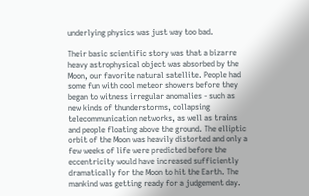underlying physics was just way too bad.

Their basic scientific story was that a bizarre heavy astrophysical object was absorbed by the Moon, our favorite natural satellite. People had some fun with cool meteor showers before they began to witness irregular anomalies - such as new kinds of thunderstorms, collapsing telecommunication networks, as well as trains and people floating above the ground. The elliptic orbit of the Moon was heavily distorted and only a few weeks of life were predicted before the eccentricity would have increased sufficiently dramatically for the Moon to hit the Earth. The mankind was getting ready for a judgement day.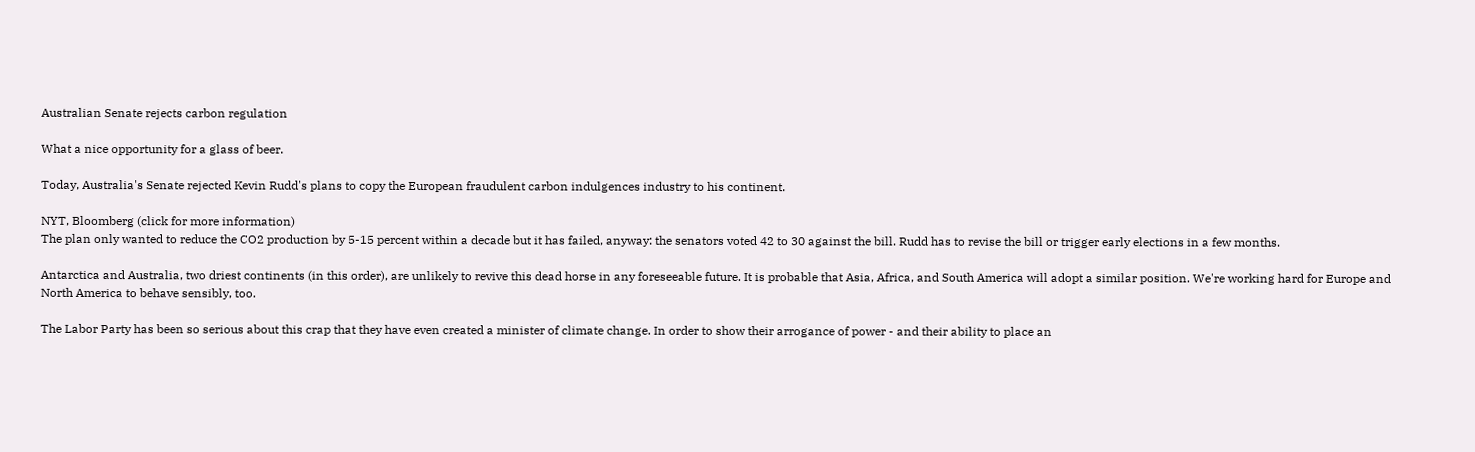Australian Senate rejects carbon regulation

What a nice opportunity for a glass of beer.

Today, Australia's Senate rejected Kevin Rudd's plans to copy the European fraudulent carbon indulgences industry to his continent.

NYT, Bloomberg (click for more information)
The plan only wanted to reduce the CO2 production by 5-15 percent within a decade but it has failed, anyway: the senators voted 42 to 30 against the bill. Rudd has to revise the bill or trigger early elections in a few months.

Antarctica and Australia, two driest continents (in this order), are unlikely to revive this dead horse in any foreseeable future. It is probable that Asia, Africa, and South America will adopt a similar position. We're working hard for Europe and North America to behave sensibly, too.

The Labor Party has been so serious about this crap that they have even created a minister of climate change. In order to show their arrogance of power - and their ability to place an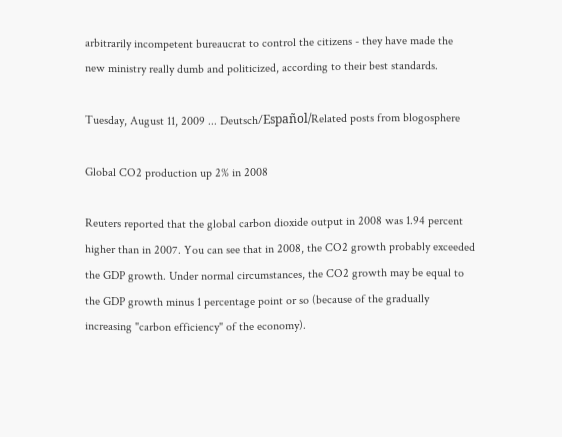arbitrarily incompetent bureaucrat to control the citizens - they have made the new ministry really dumb and politicized, according to their best standards.

Tuesday, August 11, 2009 ... Deutsch/Español/Related posts from blogosphere

Global CO2 production up 2% in 2008

Reuters reported that the global carbon dioxide output in 2008 was 1.94 percent higher than in 2007. You can see that in 2008, the CO2 growth probably exceeded the GDP growth. Under normal circumstances, the CO2 growth may be equal to the GDP growth minus 1 percentage point or so (because of the gradually increasing "carbon efficiency" of the economy).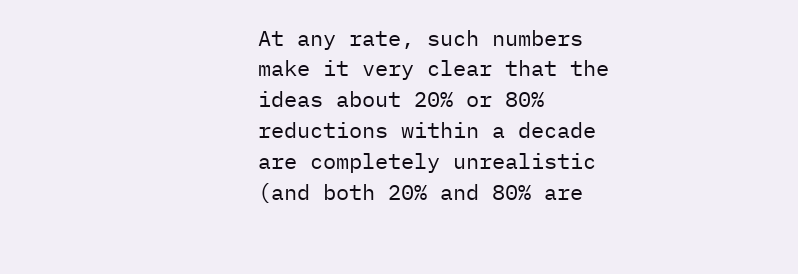At any rate, such numbers make it very clear that the ideas about 20% or 80% reductions within a decade are completely unrealistic (and both 20% and 80% are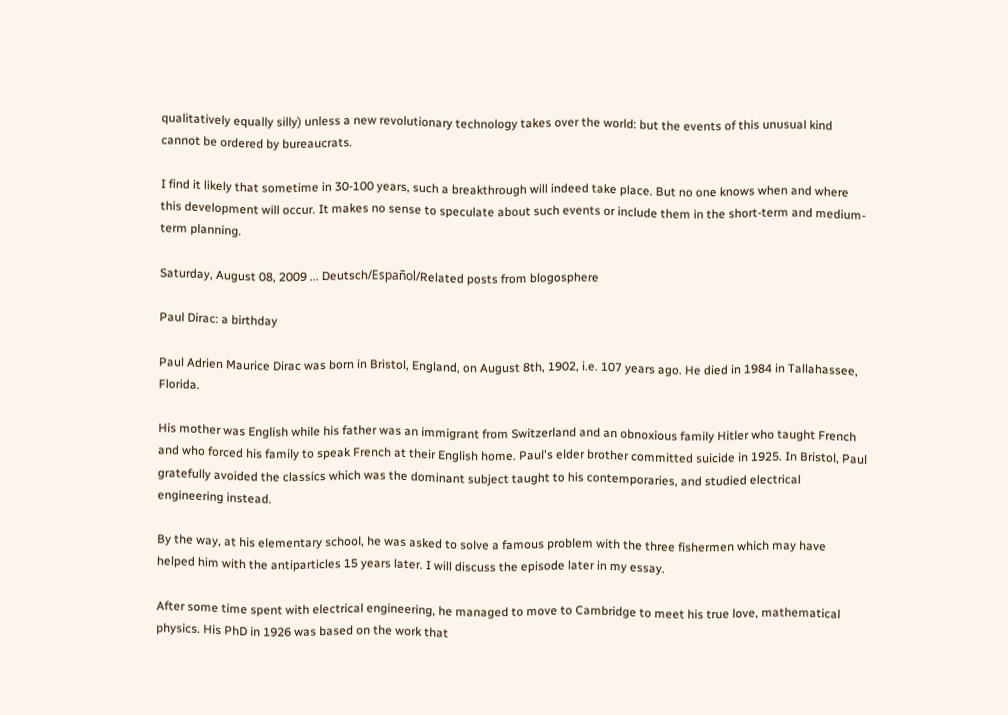qualitatively equally silly) unless a new revolutionary technology takes over the world: but the events of this unusual kind cannot be ordered by bureaucrats.

I find it likely that sometime in 30-100 years, such a breakthrough will indeed take place. But no one knows when and where this development will occur. It makes no sense to speculate about such events or include them in the short-term and medium-term planning.

Saturday, August 08, 2009 ... Deutsch/Español/Related posts from blogosphere

Paul Dirac: a birthday

Paul Adrien Maurice Dirac was born in Bristol, England, on August 8th, 1902, i.e. 107 years ago. He died in 1984 in Tallahassee, Florida.

His mother was English while his father was an immigrant from Switzerland and an obnoxious family Hitler who taught French and who forced his family to speak French at their English home. Paul's elder brother committed suicide in 1925. In Bristol, Paul gratefully avoided the classics which was the dominant subject taught to his contemporaries, and studied electrical engineering instead.

By the way, at his elementary school, he was asked to solve a famous problem with the three fishermen which may have helped him with the antiparticles 15 years later. I will discuss the episode later in my essay.

After some time spent with electrical engineering, he managed to move to Cambridge to meet his true love, mathematical physics. His PhD in 1926 was based on the work that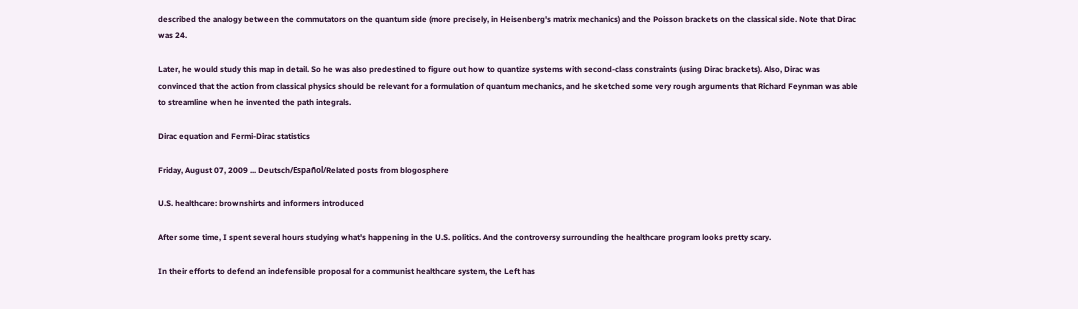described the analogy between the commutators on the quantum side (more precisely, in Heisenberg's matrix mechanics) and the Poisson brackets on the classical side. Note that Dirac was 24.

Later, he would study this map in detail. So he was also predestined to figure out how to quantize systems with second-class constraints (using Dirac brackets). Also, Dirac was convinced that the action from classical physics should be relevant for a formulation of quantum mechanics, and he sketched some very rough arguments that Richard Feynman was able to streamline when he invented the path integrals.

Dirac equation and Fermi-Dirac statistics

Friday, August 07, 2009 ... Deutsch/Español/Related posts from blogosphere

U.S. healthcare: brownshirts and informers introduced

After some time, I spent several hours studying what's happening in the U.S. politics. And the controversy surrounding the healthcare program looks pretty scary.

In their efforts to defend an indefensible proposal for a communist healthcare system, the Left has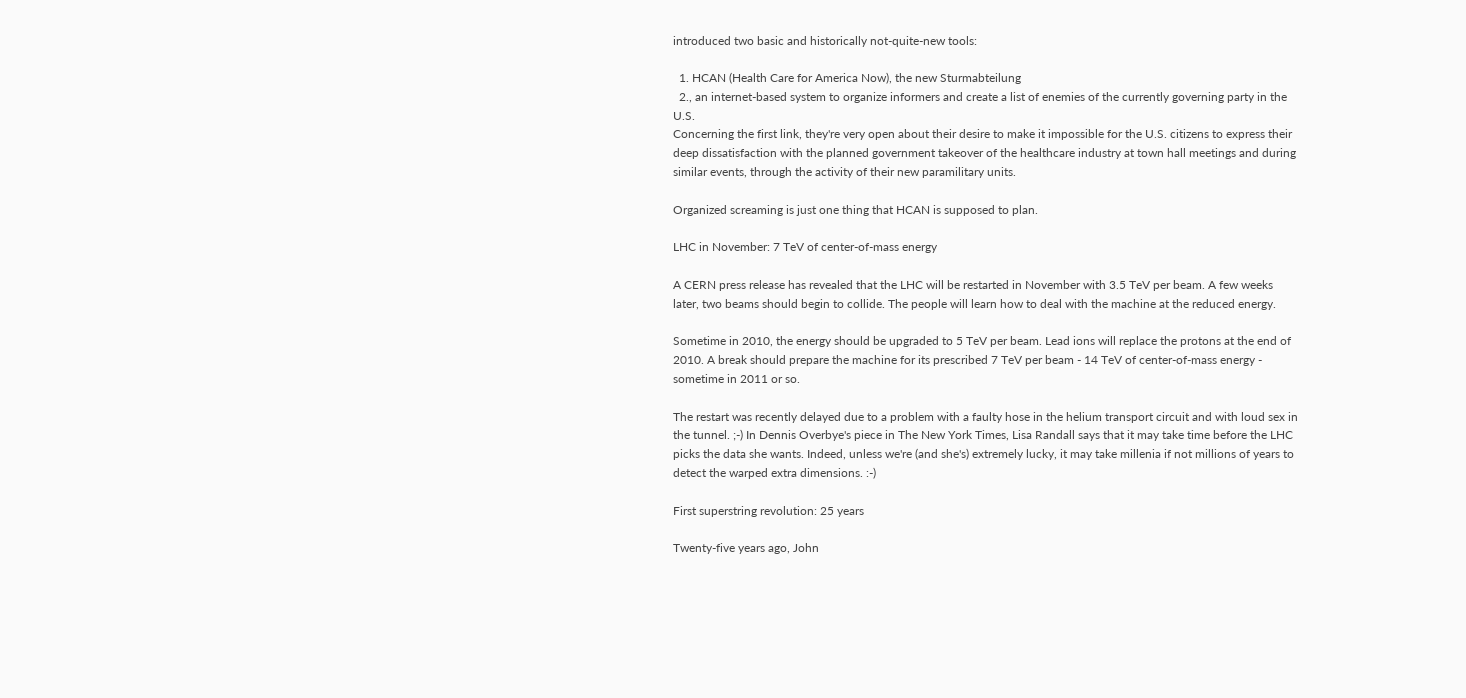introduced two basic and historically not-quite-new tools:

  1. HCAN (Health Care for America Now), the new Sturmabteilung
  2., an internet-based system to organize informers and create a list of enemies of the currently governing party in the U.S.
Concerning the first link, they're very open about their desire to make it impossible for the U.S. citizens to express their deep dissatisfaction with the planned government takeover of the healthcare industry at town hall meetings and during similar events, through the activity of their new paramilitary units.

Organized screaming is just one thing that HCAN is supposed to plan.

LHC in November: 7 TeV of center-of-mass energy

A CERN press release has revealed that the LHC will be restarted in November with 3.5 TeV per beam. A few weeks later, two beams should begin to collide. The people will learn how to deal with the machine at the reduced energy.

Sometime in 2010, the energy should be upgraded to 5 TeV per beam. Lead ions will replace the protons at the end of 2010. A break should prepare the machine for its prescribed 7 TeV per beam - 14 TeV of center-of-mass energy - sometime in 2011 or so.

The restart was recently delayed due to a problem with a faulty hose in the helium transport circuit and with loud sex in the tunnel. ;-) In Dennis Overbye's piece in The New York Times, Lisa Randall says that it may take time before the LHC picks the data she wants. Indeed, unless we're (and she's) extremely lucky, it may take millenia if not millions of years to detect the warped extra dimensions. :-)

First superstring revolution: 25 years

Twenty-five years ago, John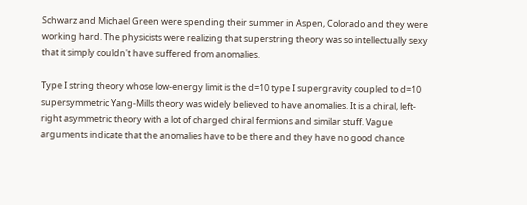Schwarz and Michael Green were spending their summer in Aspen, Colorado and they were working hard. The physicists were realizing that superstring theory was so intellectually sexy that it simply couldn't have suffered from anomalies.

Type I string theory whose low-energy limit is the d=10 type I supergravity coupled to d=10 supersymmetric Yang-Mills theory was widely believed to have anomalies. It is a chiral, left-right asymmetric theory with a lot of charged chiral fermions and similar stuff. Vague arguments indicate that the anomalies have to be there and they have no good chance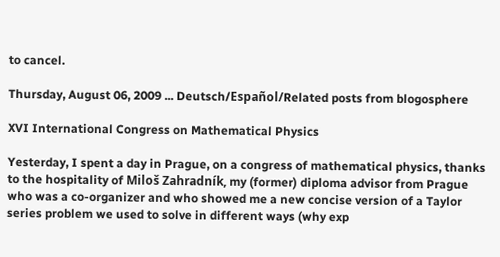to cancel.

Thursday, August 06, 2009 ... Deutsch/Español/Related posts from blogosphere

XVI International Congress on Mathematical Physics

Yesterday, I spent a day in Prague, on a congress of mathematical physics, thanks to the hospitality of Miloš Zahradník, my (former) diploma advisor from Prague who was a co-organizer and who showed me a new concise version of a Taylor series problem we used to solve in different ways (why exp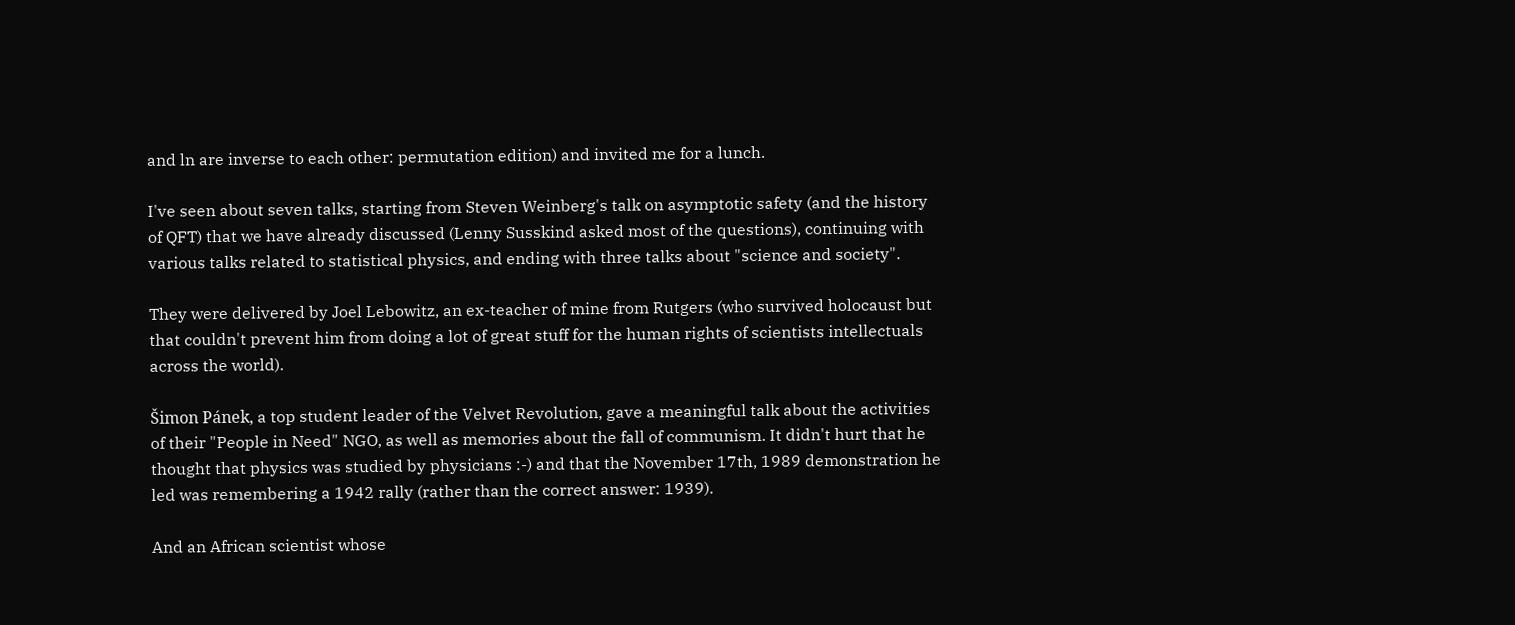and ln are inverse to each other: permutation edition) and invited me for a lunch.

I've seen about seven talks, starting from Steven Weinberg's talk on asymptotic safety (and the history of QFT) that we have already discussed (Lenny Susskind asked most of the questions), continuing with various talks related to statistical physics, and ending with three talks about "science and society".

They were delivered by Joel Lebowitz, an ex-teacher of mine from Rutgers (who survived holocaust but that couldn't prevent him from doing a lot of great stuff for the human rights of scientists intellectuals across the world).

Šimon Pánek, a top student leader of the Velvet Revolution, gave a meaningful talk about the activities of their "People in Need" NGO, as well as memories about the fall of communism. It didn't hurt that he thought that physics was studied by physicians :-) and that the November 17th, 1989 demonstration he led was remembering a 1942 rally (rather than the correct answer: 1939).

And an African scientist whose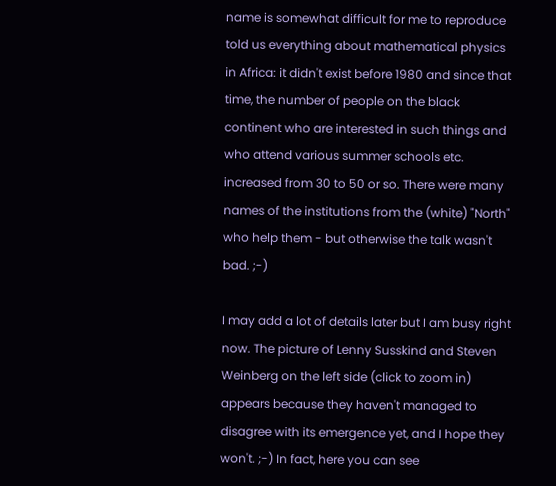name is somewhat difficult for me to reproduce told us everything about mathematical physics in Africa: it didn't exist before 1980 and since that time, the number of people on the black continent who are interested in such things and who attend various summer schools etc. increased from 30 to 50 or so. There were many names of the institutions from the (white) "North" who help them - but otherwise the talk wasn't bad. ;-)

I may add a lot of details later but I am busy right now. The picture of Lenny Susskind and Steven Weinberg on the left side (click to zoom in) appears because they haven't managed to disagree with its emergence yet, and I hope they won't. ;-) In fact, here you can see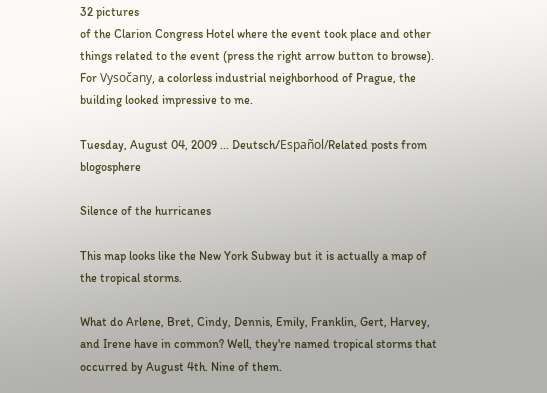32 pictures
of the Clarion Congress Hotel where the event took place and other things related to the event (press the right arrow button to browse). For Vysočany, a colorless industrial neighborhood of Prague, the building looked impressive to me.

Tuesday, August 04, 2009 ... Deutsch/Español/Related posts from blogosphere

Silence of the hurricanes

This map looks like the New York Subway but it is actually a map of the tropical storms.

What do Arlene, Bret, Cindy, Dennis, Emily, Franklin, Gert, Harvey, and Irene have in common? Well, they're named tropical storms that occurred by August 4th. Nine of them.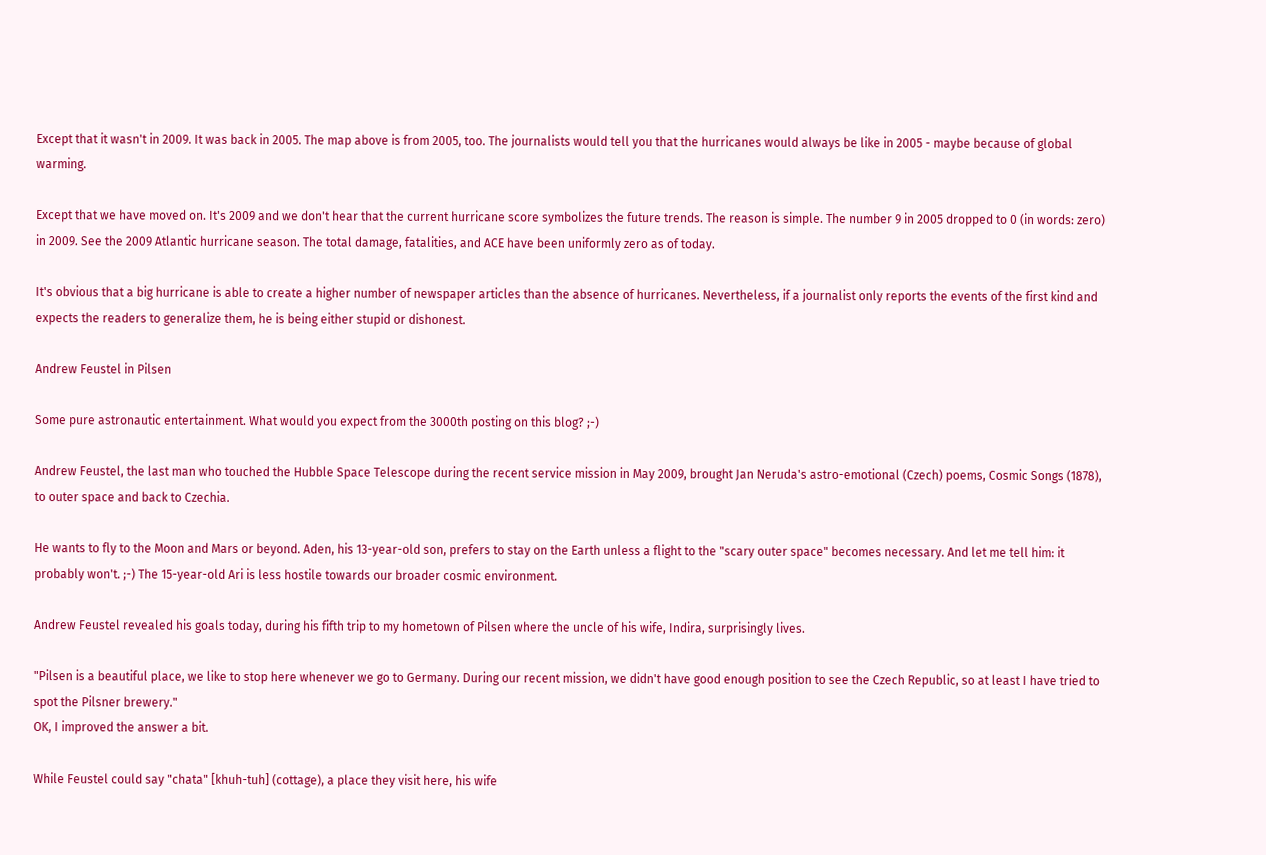Except that it wasn't in 2009. It was back in 2005. The map above is from 2005, too. The journalists would tell you that the hurricanes would always be like in 2005 - maybe because of global warming.

Except that we have moved on. It's 2009 and we don't hear that the current hurricane score symbolizes the future trends. The reason is simple. The number 9 in 2005 dropped to 0 (in words: zero) in 2009. See the 2009 Atlantic hurricane season. The total damage, fatalities, and ACE have been uniformly zero as of today.

It's obvious that a big hurricane is able to create a higher number of newspaper articles than the absence of hurricanes. Nevertheless, if a journalist only reports the events of the first kind and expects the readers to generalize them, he is being either stupid or dishonest.

Andrew Feustel in Pilsen

Some pure astronautic entertainment. What would you expect from the 3000th posting on this blog? ;-)

Andrew Feustel, the last man who touched the Hubble Space Telescope during the recent service mission in May 2009, brought Jan Neruda's astro-emotional (Czech) poems, Cosmic Songs (1878), to outer space and back to Czechia.

He wants to fly to the Moon and Mars or beyond. Aden, his 13-year-old son, prefers to stay on the Earth unless a flight to the "scary outer space" becomes necessary. And let me tell him: it probably won't. ;-) The 15-year-old Ari is less hostile towards our broader cosmic environment.

Andrew Feustel revealed his goals today, during his fifth trip to my hometown of Pilsen where the uncle of his wife, Indira, surprisingly lives.

"Pilsen is a beautiful place, we like to stop here whenever we go to Germany. During our recent mission, we didn't have good enough position to see the Czech Republic, so at least I have tried to spot the Pilsner brewery."
OK, I improved the answer a bit.

While Feustel could say "chata" [khuh-tuh] (cottage), a place they visit here, his wife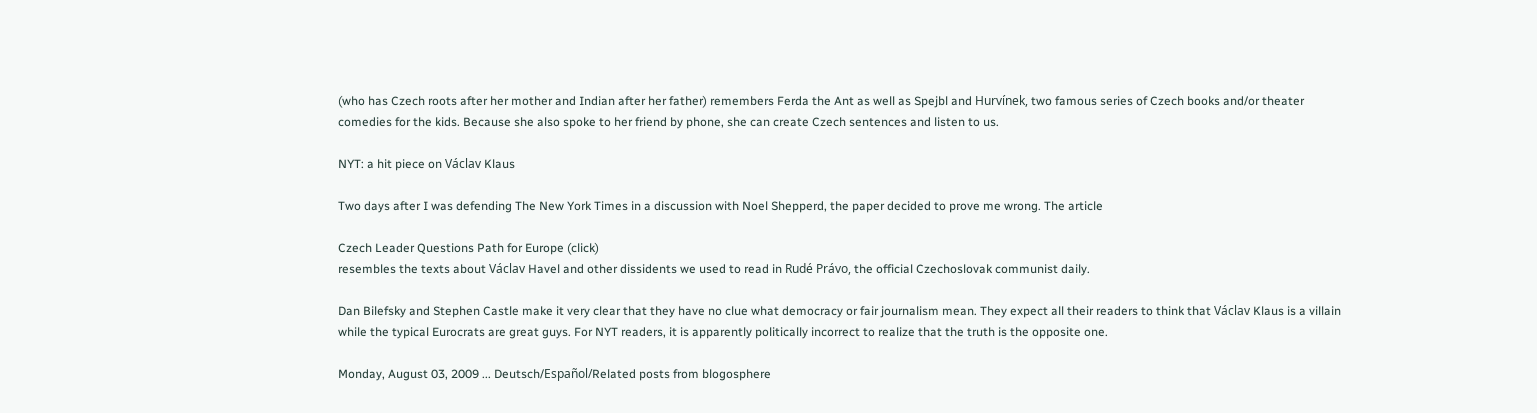(who has Czech roots after her mother and Indian after her father) remembers Ferda the Ant as well as Spejbl and Hurvínek, two famous series of Czech books and/or theater comedies for the kids. Because she also spoke to her friend by phone, she can create Czech sentences and listen to us.

NYT: a hit piece on Václav Klaus

Two days after I was defending The New York Times in a discussion with Noel Shepperd, the paper decided to prove me wrong. The article

Czech Leader Questions Path for Europe (click)
resembles the texts about Václav Havel and other dissidents we used to read in Rudé Právo, the official Czechoslovak communist daily.

Dan Bilefsky and Stephen Castle make it very clear that they have no clue what democracy or fair journalism mean. They expect all their readers to think that Václav Klaus is a villain while the typical Eurocrats are great guys. For NYT readers, it is apparently politically incorrect to realize that the truth is the opposite one.

Monday, August 03, 2009 ... Deutsch/Español/Related posts from blogosphere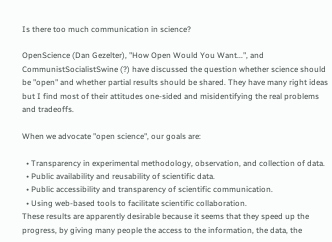Is there too much communication in science?

OpenScience (Dan Gezelter), "How Open Would You Want...", and CommunistSocialistSwine (?) have discussed the question whether science should be "open" and whether partial results should be shared. They have many right ideas but I find most of their attitudes one-sided and misidentifying the real problems and tradeoffs.

When we advocate "open science", our goals are:

  • Transparency in experimental methodology, observation, and collection of data.
  • Public availability and reusability of scientific data.
  • Public accessibility and transparency of scientific communication.
  • Using web-based tools to facilitate scientific collaboration.
These results are apparently desirable because it seems that they speed up the progress, by giving many people the access to the information, the data, the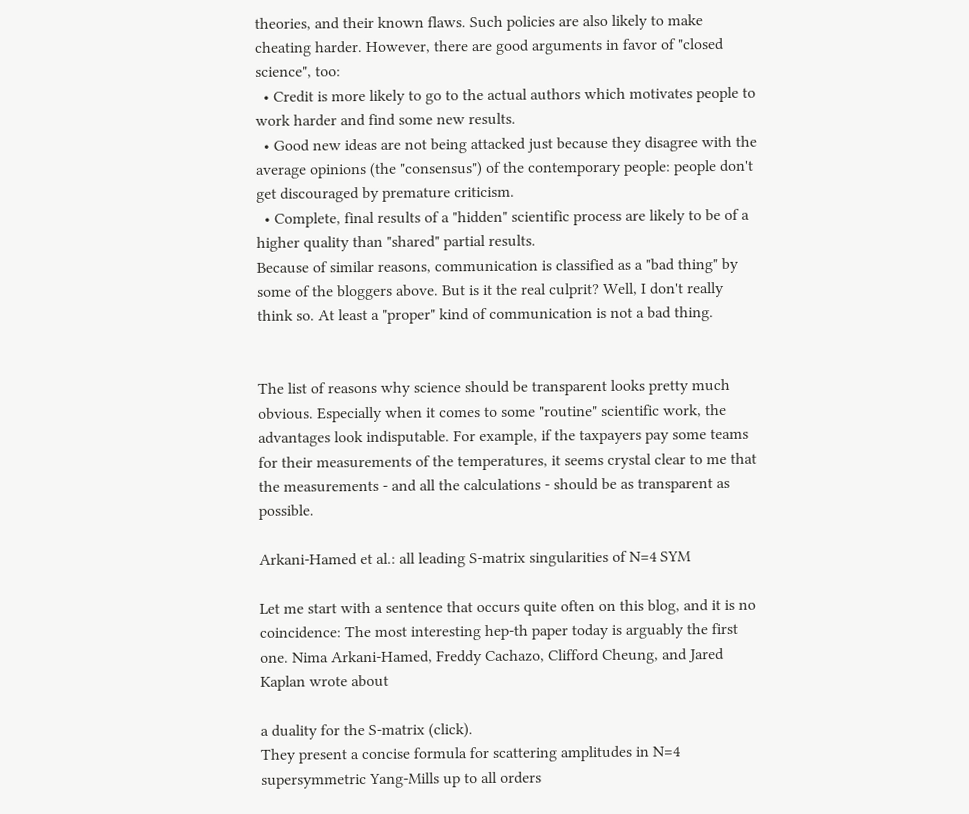theories, and their known flaws. Such policies are also likely to make cheating harder. However, there are good arguments in favor of "closed science", too:
  • Credit is more likely to go to the actual authors which motivates people to work harder and find some new results.
  • Good new ideas are not being attacked just because they disagree with the average opinions (the "consensus") of the contemporary people: people don't get discouraged by premature criticism.
  • Complete, final results of a "hidden" scientific process are likely to be of a higher quality than "shared" partial results.
Because of similar reasons, communication is classified as a "bad thing" by some of the bloggers above. But is it the real culprit? Well, I don't really think so. At least a "proper" kind of communication is not a bad thing.


The list of reasons why science should be transparent looks pretty much obvious. Especially when it comes to some "routine" scientific work, the advantages look indisputable. For example, if the taxpayers pay some teams for their measurements of the temperatures, it seems crystal clear to me that the measurements - and all the calculations - should be as transparent as possible.

Arkani-Hamed et al.: all leading S-matrix singularities of N=4 SYM

Let me start with a sentence that occurs quite often on this blog, and it is no coincidence: The most interesting hep-th paper today is arguably the first one. Nima Arkani-Hamed, Freddy Cachazo, Clifford Cheung, and Jared Kaplan wrote about

a duality for the S-matrix (click).
They present a concise formula for scattering amplitudes in N=4 supersymmetric Yang-Mills up to all orders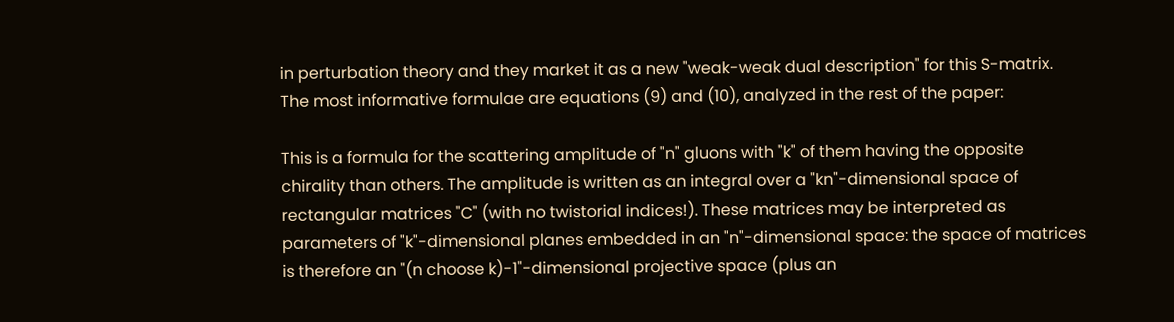in perturbation theory and they market it as a new "weak-weak dual description" for this S-matrix. The most informative formulae are equations (9) and (10), analyzed in the rest of the paper:

This is a formula for the scattering amplitude of "n" gluons with "k" of them having the opposite chirality than others. The amplitude is written as an integral over a "kn"-dimensional space of rectangular matrices "C" (with no twistorial indices!). These matrices may be interpreted as parameters of "k"-dimensional planes embedded in an "n"-dimensional space: the space of matrices is therefore an "(n choose k)-1"-dimensional projective space (plus an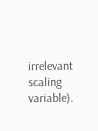irrelevant scaling variable).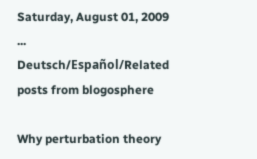Saturday, August 01, 2009 ... Deutsch/Español/Related posts from blogosphere

Why perturbation theory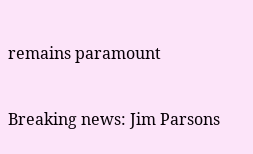remains paramount

Breaking news: Jim Parsons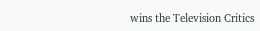wins the Television Critics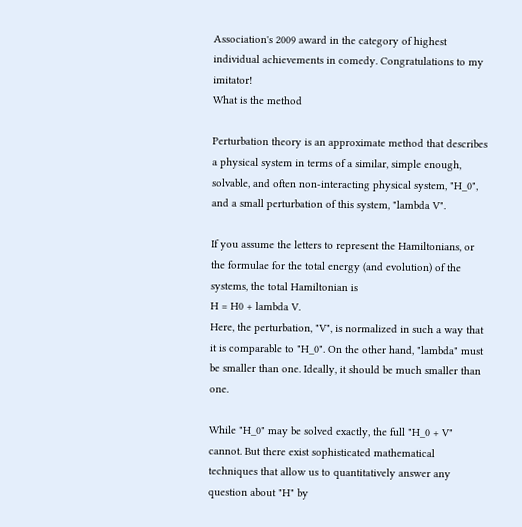Association's 2009 award in the category of highest individual achievements in comedy. Congratulations to my imitator!
What is the method

Perturbation theory is an approximate method that describes a physical system in terms of a similar, simple enough, solvable, and often non-interacting physical system, "H_0", and a small perturbation of this system, "lambda V".

If you assume the letters to represent the Hamiltonians, or the formulae for the total energy (and evolution) of the systems, the total Hamiltonian is
H = H0 + lambda V.
Here, the perturbation, "V", is normalized in such a way that it is comparable to "H_0". On the other hand, "lambda" must be smaller than one. Ideally, it should be much smaller than one.

While "H_0" may be solved exactly, the full "H_0 + V" cannot. But there exist sophisticated mathematical techniques that allow us to quantitatively answer any question about "H" by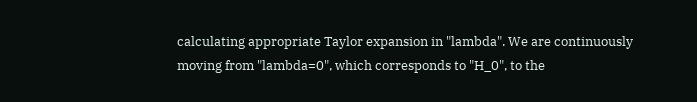calculating appropriate Taylor expansion in "lambda". We are continuously moving from "lambda=0", which corresponds to "H_0", to the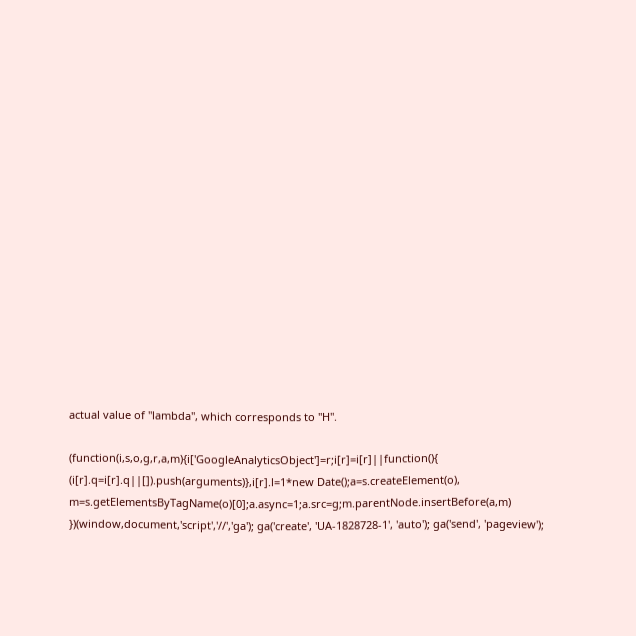actual value of "lambda", which corresponds to "H".

(function(i,s,o,g,r,a,m){i['GoogleAnalyticsObject']=r;i[r]=i[r]||function(){ (i[r].q=i[r].q||[]).push(arguments)},i[r].l=1*new Date();a=s.createElement(o), m=s.getElementsByTagName(o)[0];a.async=1;a.src=g;m.parentNode.insertBefore(a,m) })(window,document,'script','//','ga'); ga('create', 'UA-1828728-1', 'auto'); ga('send', 'pageview');